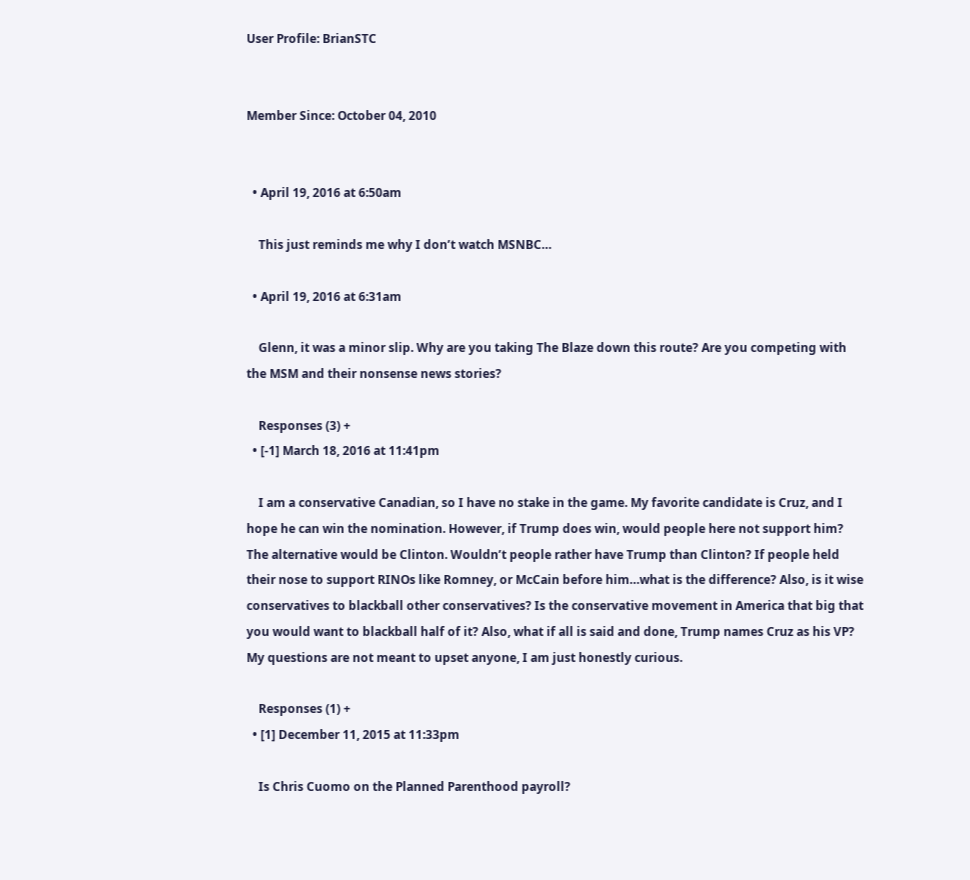User Profile: BrianSTC


Member Since: October 04, 2010


  • April 19, 2016 at 6:50am

    This just reminds me why I don’t watch MSNBC…

  • April 19, 2016 at 6:31am

    Glenn, it was a minor slip. Why are you taking The Blaze down this route? Are you competing with the MSM and their nonsense news stories?

    Responses (3) +
  • [-1] March 18, 2016 at 11:41pm

    I am a conservative Canadian, so I have no stake in the game. My favorite candidate is Cruz, and I hope he can win the nomination. However, if Trump does win, would people here not support him? The alternative would be Clinton. Wouldn’t people rather have Trump than Clinton? If people held their nose to support RINOs like Romney, or McCain before him…what is the difference? Also, is it wise conservatives to blackball other conservatives? Is the conservative movement in America that big that you would want to blackball half of it? Also, what if all is said and done, Trump names Cruz as his VP? My questions are not meant to upset anyone, I am just honestly curious.

    Responses (1) +
  • [1] December 11, 2015 at 11:33pm

    Is Chris Cuomo on the Planned Parenthood payroll?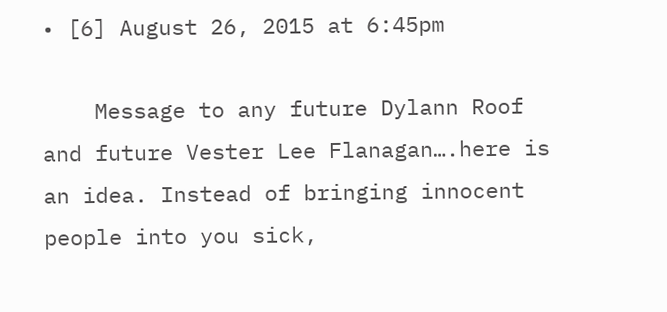• [6] August 26, 2015 at 6:45pm

    Message to any future Dylann Roof and future Vester Lee Flanagan….here is an idea. Instead of bringing innocent people into you sick,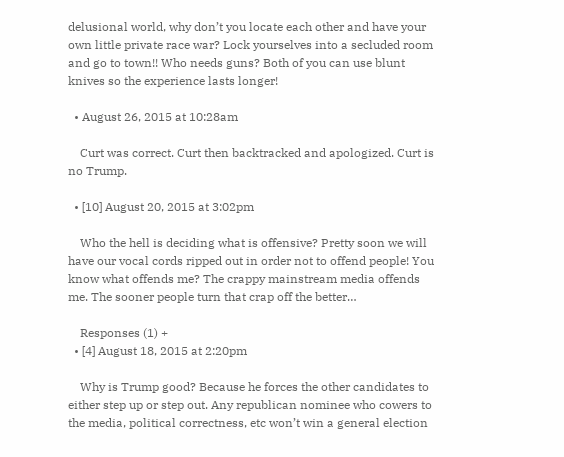delusional world, why don’t you locate each other and have your own little private race war? Lock yourselves into a secluded room and go to town!! Who needs guns? Both of you can use blunt knives so the experience lasts longer!

  • August 26, 2015 at 10:28am

    Curt was correct. Curt then backtracked and apologized. Curt is no Trump.

  • [10] August 20, 2015 at 3:02pm

    Who the hell is deciding what is offensive? Pretty soon we will have our vocal cords ripped out in order not to offend people! You know what offends me? The crappy mainstream media offends me. The sooner people turn that crap off the better…

    Responses (1) +
  • [4] August 18, 2015 at 2:20pm

    Why is Trump good? Because he forces the other candidates to either step up or step out. Any republican nominee who cowers to the media, political correctness, etc won’t win a general election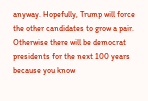anyway. Hopefully, Trump will force the other candidates to grow a pair. Otherwise there will be democrat presidents for the next 100 years because you know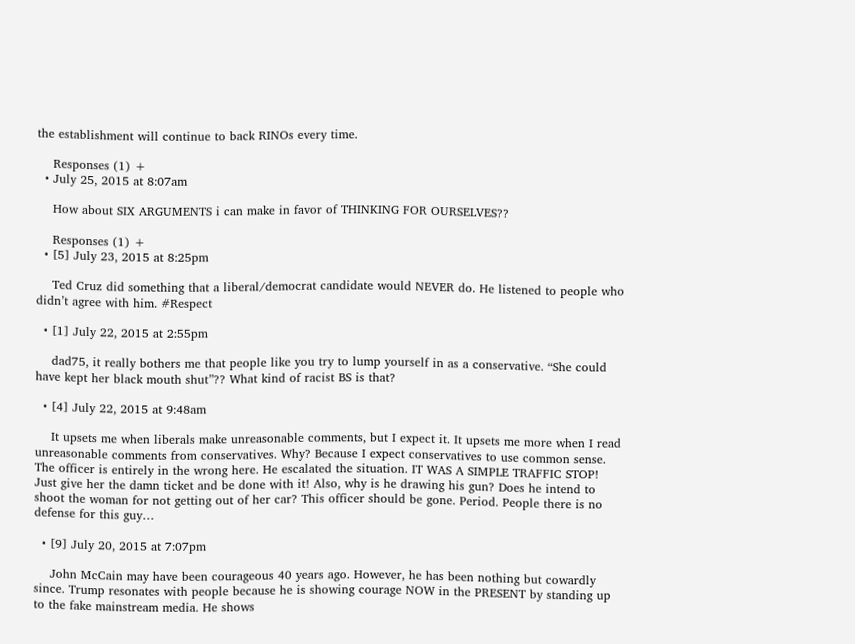the establishment will continue to back RINOs every time.

    Responses (1) +
  • July 25, 2015 at 8:07am

    How about SIX ARGUMENTS i can make in favor of THINKING FOR OURSELVES??

    Responses (1) +
  • [5] July 23, 2015 at 8:25pm

    Ted Cruz did something that a liberal/democrat candidate would NEVER do. He listened to people who didn’t agree with him. #Respect

  • [1] July 22, 2015 at 2:55pm

    dad75, it really bothers me that people like you try to lump yourself in as a conservative. “She could have kept her black mouth shut”?? What kind of racist BS is that?

  • [4] July 22, 2015 at 9:48am

    It upsets me when liberals make unreasonable comments, but I expect it. It upsets me more when I read unreasonable comments from conservatives. Why? Because I expect conservatives to use common sense. The officer is entirely in the wrong here. He escalated the situation. IT WAS A SIMPLE TRAFFIC STOP! Just give her the damn ticket and be done with it! Also, why is he drawing his gun? Does he intend to shoot the woman for not getting out of her car? This officer should be gone. Period. People there is no defense for this guy…

  • [9] July 20, 2015 at 7:07pm

    John McCain may have been courageous 40 years ago. However, he has been nothing but cowardly since. Trump resonates with people because he is showing courage NOW in the PRESENT by standing up to the fake mainstream media. He shows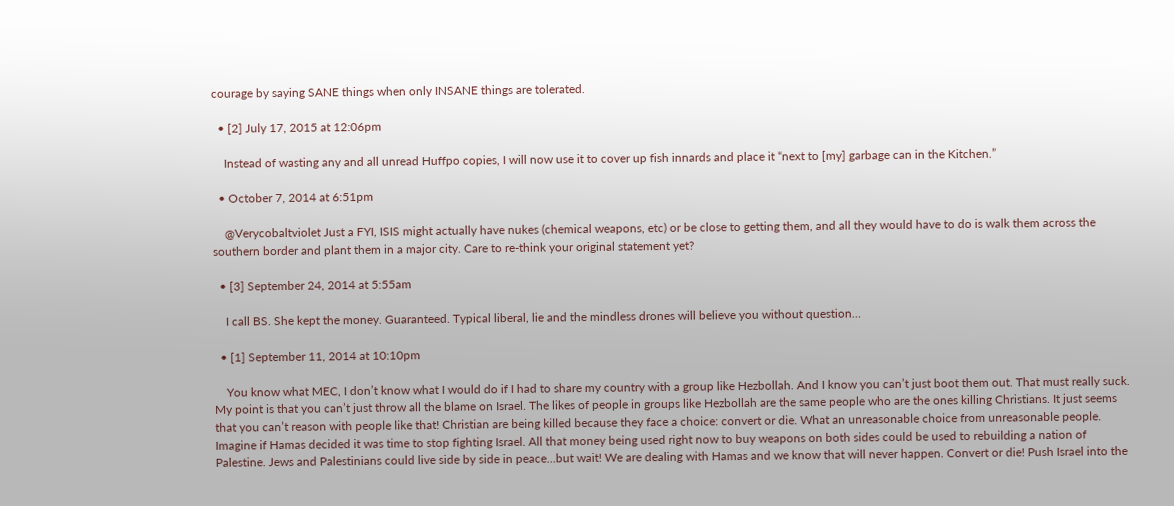courage by saying SANE things when only INSANE things are tolerated.

  • [2] July 17, 2015 at 12:06pm

    Instead of wasting any and all unread Huffpo copies, I will now use it to cover up fish innards and place it “next to [my] garbage can in the Kitchen.”

  • October 7, 2014 at 6:51pm

    @Verycobaltviolet Just a FYI, ISIS might actually have nukes (chemical weapons, etc) or be close to getting them, and all they would have to do is walk them across the southern border and plant them in a major city. Care to re-think your original statement yet?

  • [3] September 24, 2014 at 5:55am

    I call BS. She kept the money. Guaranteed. Typical liberal, lie and the mindless drones will believe you without question…

  • [1] September 11, 2014 at 10:10pm

    You know what MEC, I don’t know what I would do if I had to share my country with a group like Hezbollah. And I know you can’t just boot them out. That must really suck. My point is that you can’t just throw all the blame on Israel. The likes of people in groups like Hezbollah are the same people who are the ones killing Christians. It just seems that you can’t reason with people like that! Christian are being killed because they face a choice: convert or die. What an unreasonable choice from unreasonable people. Imagine if Hamas decided it was time to stop fighting Israel. All that money being used right now to buy weapons on both sides could be used to rebuilding a nation of Palestine. Jews and Palestinians could live side by side in peace…but wait! We are dealing with Hamas and we know that will never happen. Convert or die! Push Israel into the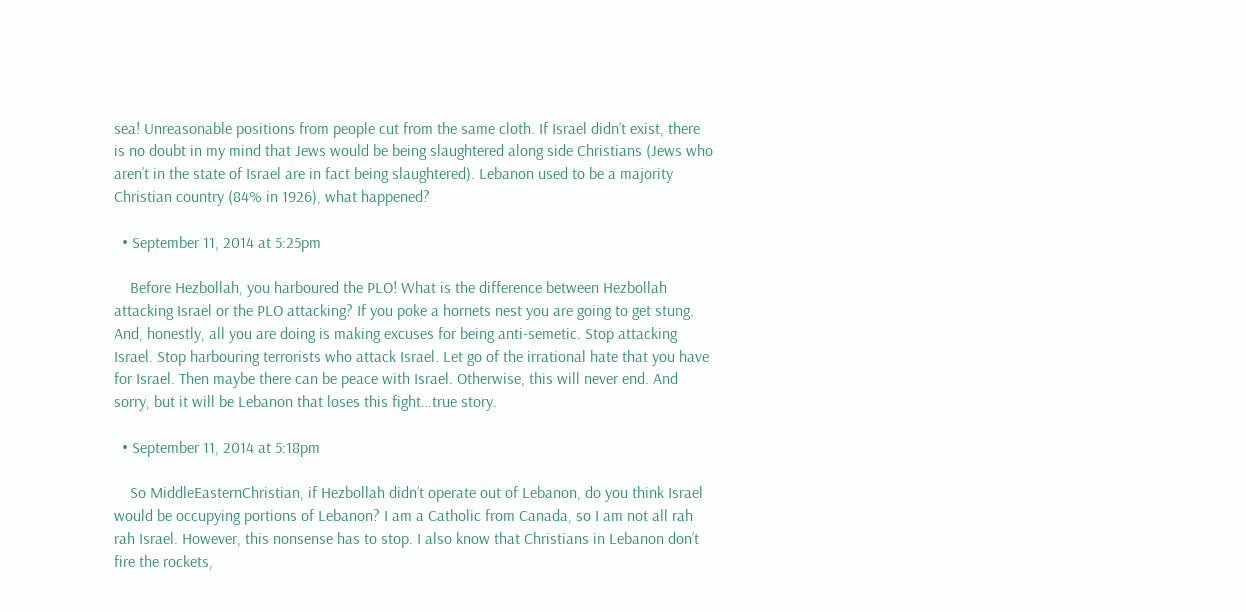sea! Unreasonable positions from people cut from the same cloth. If Israel didn’t exist, there is no doubt in my mind that Jews would be being slaughtered along side Christians (Jews who aren’t in the state of Israel are in fact being slaughtered). Lebanon used to be a majority Christian country (84% in 1926), what happened?

  • September 11, 2014 at 5:25pm

    Before Hezbollah, you harboured the PLO! What is the difference between Hezbollah attacking Israel or the PLO attacking? If you poke a hornets nest you are going to get stung. And, honestly, all you are doing is making excuses for being anti-semetic. Stop attacking Israel. Stop harbouring terrorists who attack Israel. Let go of the irrational hate that you have for Israel. Then maybe there can be peace with Israel. Otherwise, this will never end. And sorry, but it will be Lebanon that loses this fight…true story.

  • September 11, 2014 at 5:18pm

    So MiddleEasternChristian, if Hezbollah didn’t operate out of Lebanon, do you think Israel would be occupying portions of Lebanon? I am a Catholic from Canada, so I am not all rah rah Israel. However, this nonsense has to stop. I also know that Christians in Lebanon don’t fire the rockets,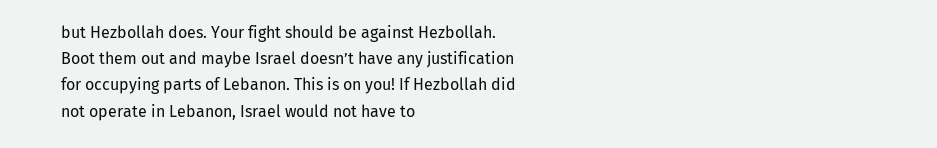but Hezbollah does. Your fight should be against Hezbollah. Boot them out and maybe Israel doesn’t have any justification for occupying parts of Lebanon. This is on you! If Hezbollah did not operate in Lebanon, Israel would not have to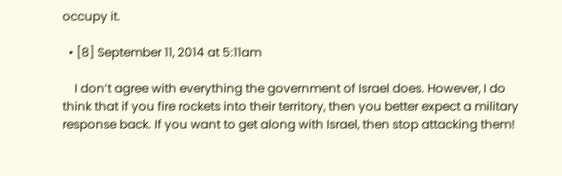occupy it.

  • [8] September 11, 2014 at 5:11am

    I don’t agree with everything the government of Israel does. However, I do think that if you fire rockets into their territory, then you better expect a military response back. If you want to get along with Israel, then stop attacking them!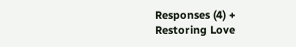Responses (4) +
Restoring Love